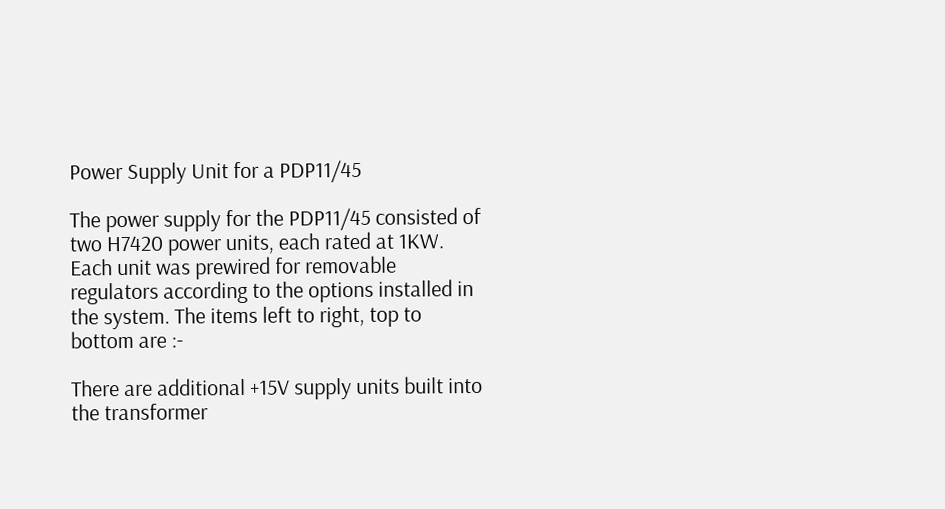Power Supply Unit for a PDP11/45

The power supply for the PDP11/45 consisted of two H7420 power units, each rated at 1KW. Each unit was prewired for removable regulators according to the options installed in the system. The items left to right, top to bottom are :-

There are additional +15V supply units built into the transformer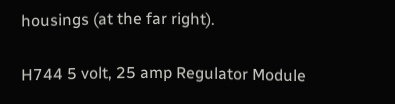housings (at the far right).

H744 5 volt, 25 amp Regulator Module